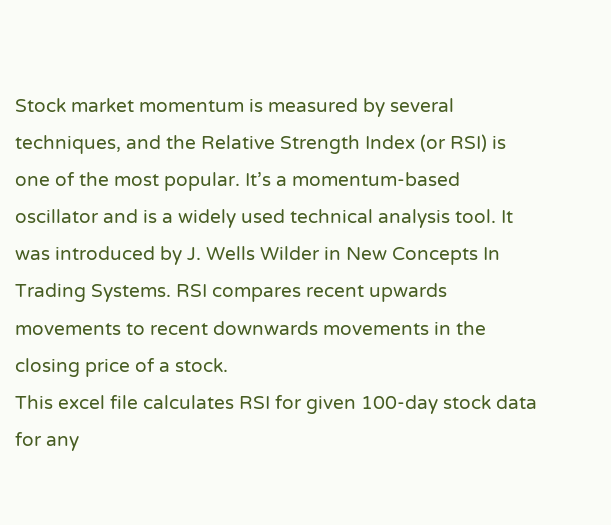Stock market momentum is measured by several techniques, and the Relative Strength Index (or RSI) is one of the most popular. It’s a momentum-based oscillator and is a widely used technical analysis tool. It was introduced by J. Wells Wilder in New Concepts In Trading Systems. RSI compares recent upwards movements to recent downwards movements in the closing price of a stock.
This excel file calculates RSI for given 100-day stock data for any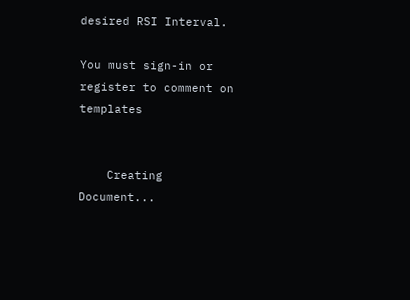desired RSI Interval.

You must sign-in or register to comment on templates


    Creating Document...